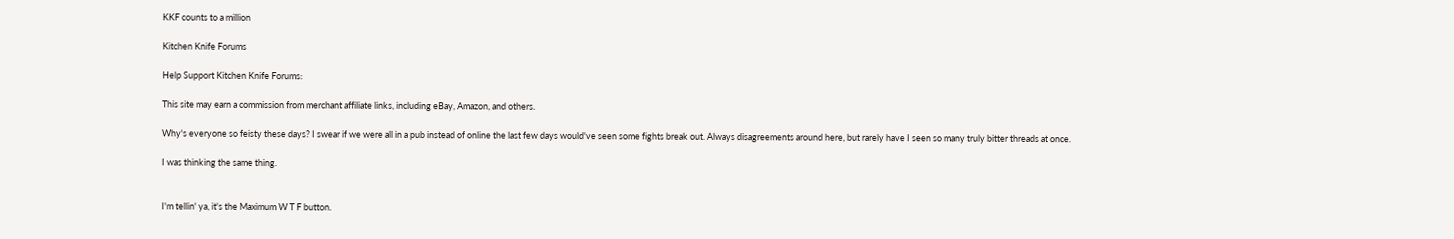KKF counts to a million

Kitchen Knife Forums

Help Support Kitchen Knife Forums:

This site may earn a commission from merchant affiliate links, including eBay, Amazon, and others.

Why's everyone so feisty these days? I swear if we were all in a pub instead of online the last few days would've seen some fights break out. Always disagreements around here, but rarely have I seen so many truly bitter threads at once.

I was thinking the same thing.


I'm tellin' ya, it's the Maximum W T F button.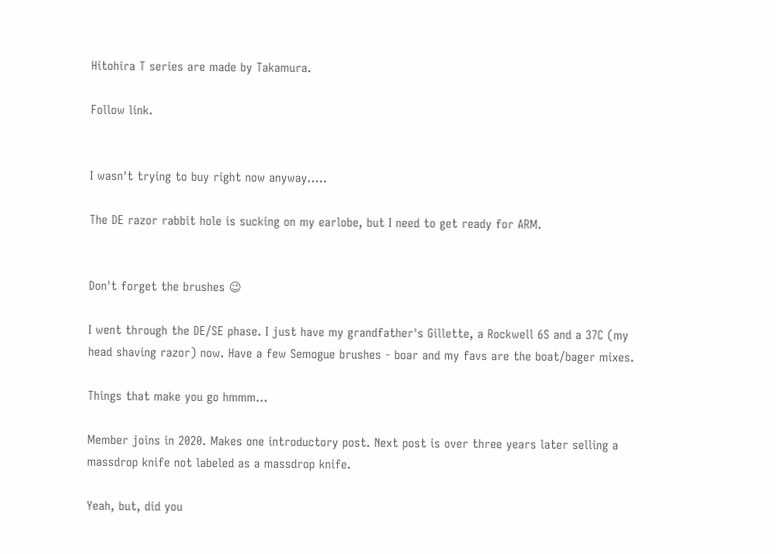Hitohira T series are made by Takamura.

Follow link.


I wasn't trying to buy right now anyway.....

The DE razor rabbit hole is sucking on my earlobe, but I need to get ready for ARM.


Don't forget the brushes 😉

I went through the DE/SE phase. I just have my grandfather's Gillette, a Rockwell 6S and a 37C (my head shaving razor) now. Have a few Semogue brushes - boar and my favs are the boat/bager mixes.

Things that make you go hmmm...

Member joins in 2020. Makes one introductory post. Next post is over three years later selling a massdrop knife not labeled as a massdrop knife.

Yeah, but, did you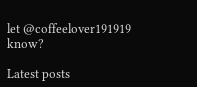let @coffeelover191919 know?

Latest posts